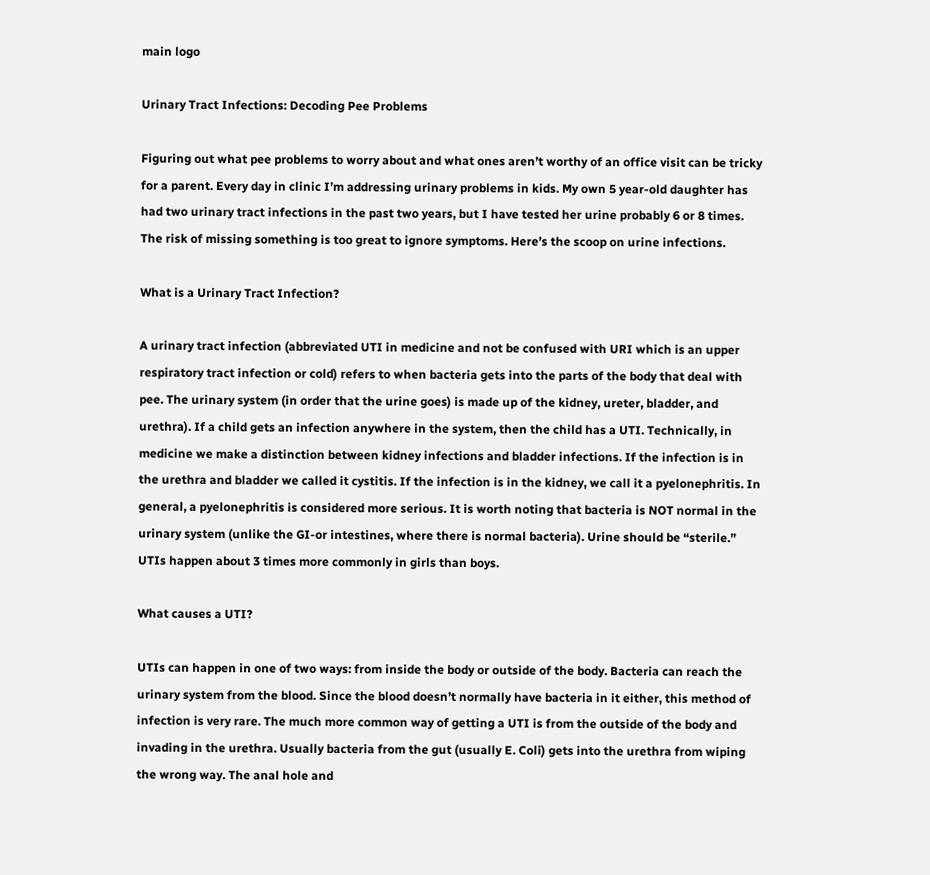main logo

Urinary Tract Infections: Decoding Pee Problems

Figuring out what pee problems to worry about and what ones aren’t worthy of an office visit can be tricky for a parent. Every day in clinic I’m addressing urinary problems in kids. My own 5 year-old daughter has had two urinary tract infections in the past two years, but I have tested her urine probably 6 or 8 times. The risk of missing something is too great to ignore symptoms. Here’s the scoop on urine infections.

What is a Urinary Tract Infection?

A urinary tract infection (abbreviated UTI in medicine and not be confused with URI which is an upper respiratory tract infection or cold) refers to when bacteria gets into the parts of the body that deal with pee. The urinary system (in order that the urine goes) is made up of the kidney, ureter, bladder, and urethra). If a child gets an infection anywhere in the system, then the child has a UTI. Technically, in medicine we make a distinction between kidney infections and bladder infections. If the infection is in the urethra and bladder we called it cystitis. If the infection is in the kidney, we call it a pyelonephritis. In general, a pyelonephritis is considered more serious. It is worth noting that bacteria is NOT normal in the urinary system (unlike the GI-or intestines, where there is normal bacteria). Urine should be “sterile.” UTIs happen about 3 times more commonly in girls than boys.

What causes a UTI?

UTIs can happen in one of two ways: from inside the body or outside of the body. Bacteria can reach the urinary system from the blood. Since the blood doesn’t normally have bacteria in it either, this method of infection is very rare. The much more common way of getting a UTI is from the outside of the body and invading in the urethra. Usually bacteria from the gut (usually E. Coli) gets into the urethra from wiping the wrong way. The anal hole and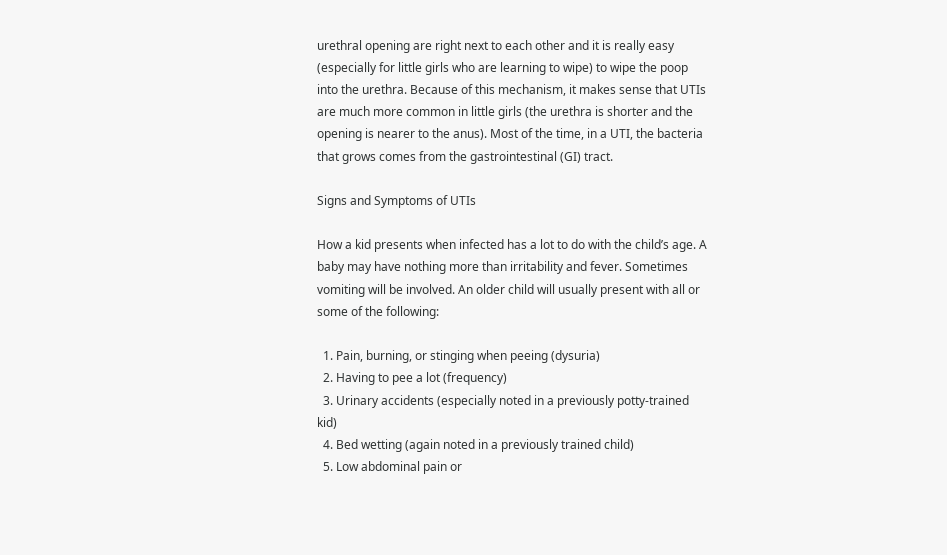urethral opening are right next to each other and it is really easy (especially for little girls who are learning to wipe) to wipe the poop into the urethra. Because of this mechanism, it makes sense that UTIs are much more common in little girls (the urethra is shorter and the opening is nearer to the anus). Most of the time, in a UTI, the bacteria that grows comes from the gastrointestinal (GI) tract.

Signs and Symptoms of UTIs

How a kid presents when infected has a lot to do with the child’s age. A baby may have nothing more than irritability and fever. Sometimes vomiting will be involved. An older child will usually present with all or some of the following:

  1. Pain, burning, or stinging when peeing (dysuria)
  2. Having to pee a lot (frequency)
  3. Urinary accidents (especially noted in a previously potty-trained kid)
  4. Bed wetting (again noted in a previously trained child)
  5. Low abdominal pain or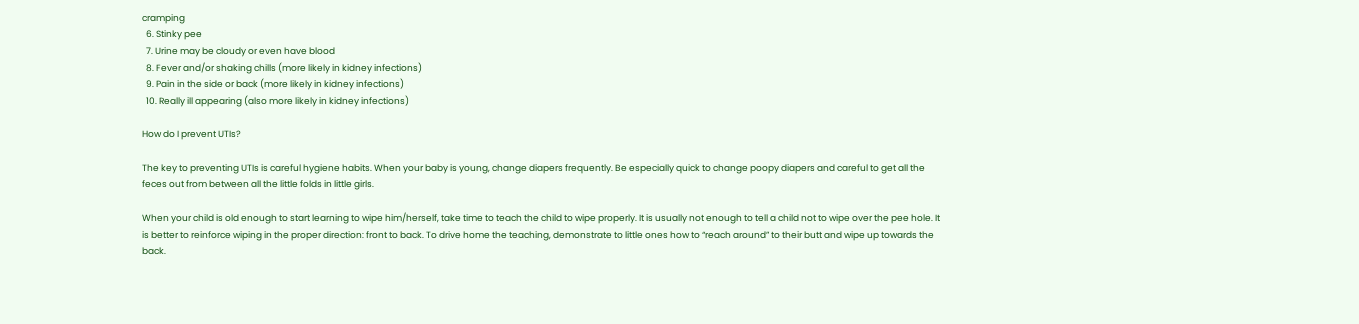cramping
  6. Stinky pee
  7. Urine may be cloudy or even have blood
  8. Fever and/or shaking chills (more likely in kidney infections)
  9. Pain in the side or back (more likely in kidney infections)
  10. Really ill appearing (also more likely in kidney infections)

How do I prevent UTIs?

The key to preventing UTIs is careful hygiene habits. When your baby is young, change diapers frequently. Be especially quick to change poopy diapers and careful to get all the feces out from between all the little folds in little girls.

When your child is old enough to start learning to wipe him/herself, take time to teach the child to wipe properly. It is usually not enough to tell a child not to wipe over the pee hole. It is better to reinforce wiping in the proper direction: front to back. To drive home the teaching, demonstrate to little ones how to “reach around” to their butt and wipe up towards the back.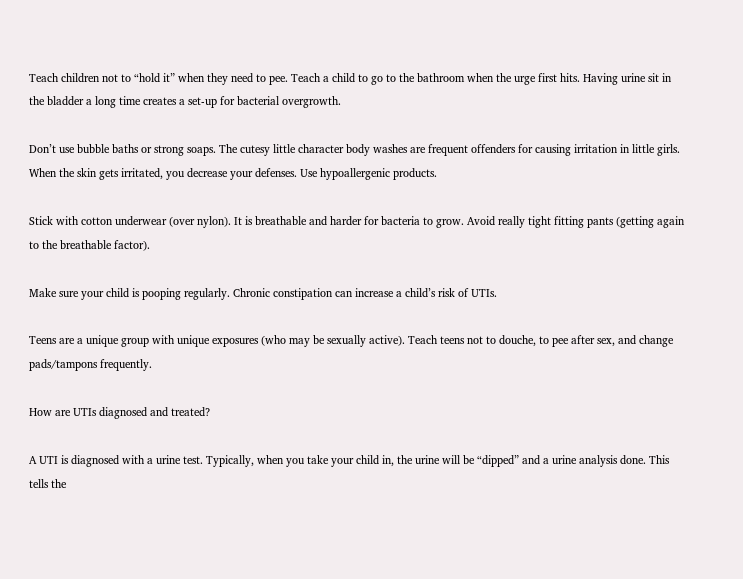Teach children not to “hold it” when they need to pee. Teach a child to go to the bathroom when the urge first hits. Having urine sit in the bladder a long time creates a set-up for bacterial overgrowth.

Don’t use bubble baths or strong soaps. The cutesy little character body washes are frequent offenders for causing irritation in little girls. When the skin gets irritated, you decrease your defenses. Use hypoallergenic products.

Stick with cotton underwear (over nylon). It is breathable and harder for bacteria to grow. Avoid really tight fitting pants (getting again to the breathable factor).

Make sure your child is pooping regularly. Chronic constipation can increase a child’s risk of UTIs.

Teens are a unique group with unique exposures (who may be sexually active). Teach teens not to douche, to pee after sex, and change pads/tampons frequently.

How are UTIs diagnosed and treated?

A UTI is diagnosed with a urine test. Typically, when you take your child in, the urine will be “dipped” and a urine analysis done. This tells the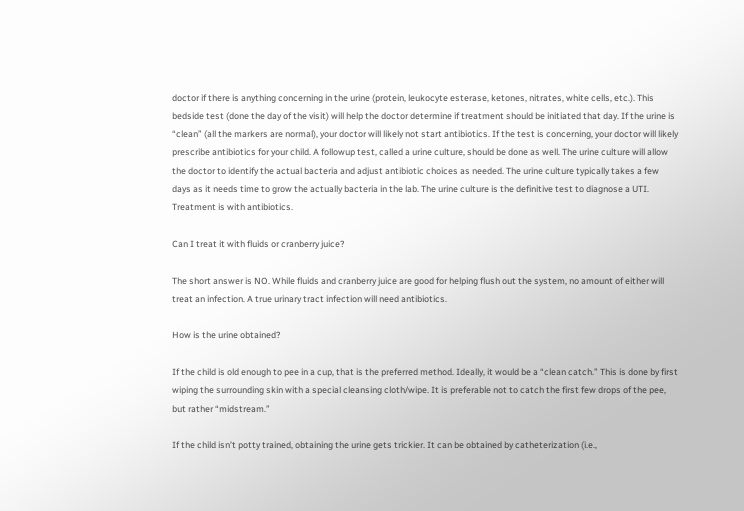doctor if there is anything concerning in the urine (protein, leukocyte esterase, ketones, nitrates, white cells, etc.). This bedside test (done the day of the visit) will help the doctor determine if treatment should be initiated that day. If the urine is “clean” (all the markers are normal), your doctor will likely not start antibiotics. If the test is concerning, your doctor will likely prescribe antibiotics for your child. A followup test, called a urine culture, should be done as well. The urine culture will allow the doctor to identify the actual bacteria and adjust antibiotic choices as needed. The urine culture typically takes a few days as it needs time to grow the actually bacteria in the lab. The urine culture is the definitive test to diagnose a UTI. Treatment is with antibiotics.

Can I treat it with fluids or cranberry juice?

The short answer is NO. While fluids and cranberry juice are good for helping flush out the system, no amount of either will treat an infection. A true urinary tract infection will need antibiotics.

How is the urine obtained?

If the child is old enough to pee in a cup, that is the preferred method. Ideally, it would be a “clean catch.” This is done by first wiping the surrounding skin with a special cleansing cloth/wipe. It is preferable not to catch the first few drops of the pee, but rather “midstream.”

If the child isn’t potty trained, obtaining the urine gets trickier. It can be obtained by catheterization (i.e.,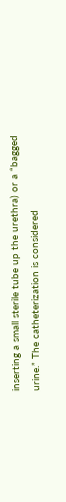inserting a small sterile tube up the urethra) or a “bagged urine.” The catheterization is considered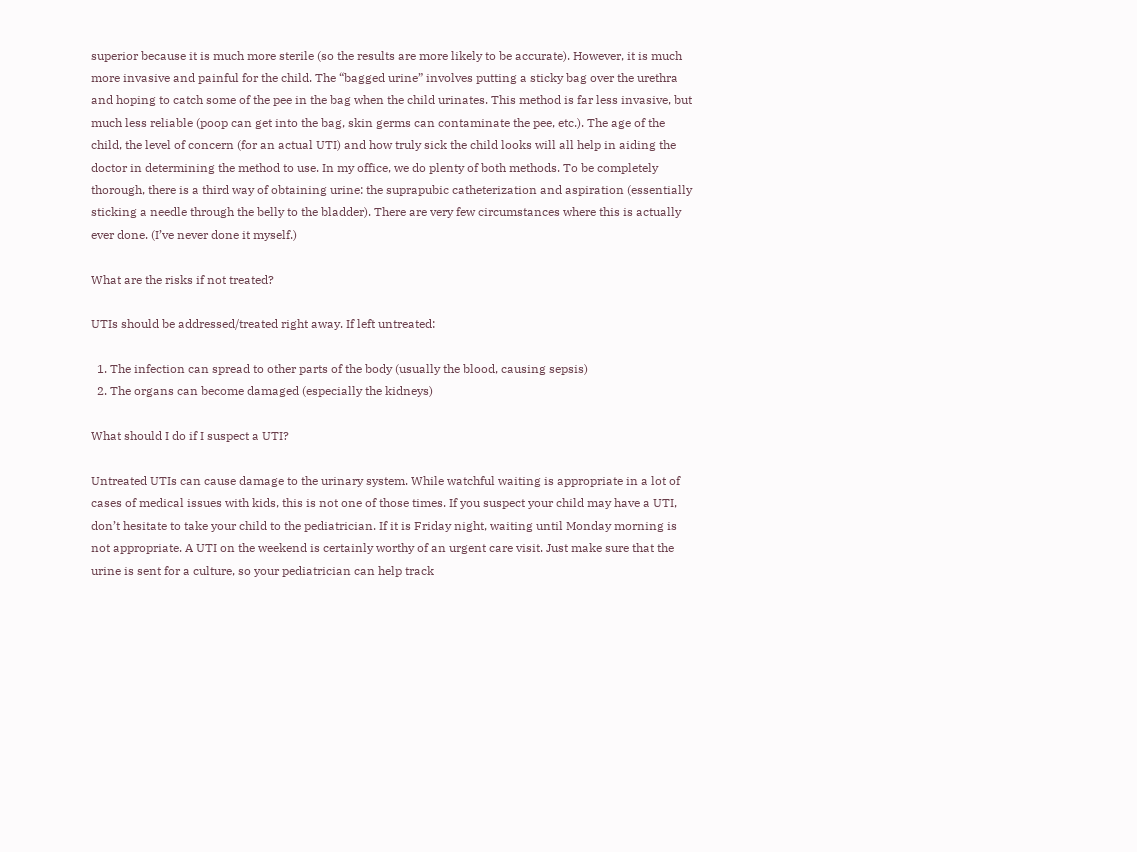superior because it is much more sterile (so the results are more likely to be accurate). However, it is much more invasive and painful for the child. The “bagged urine” involves putting a sticky bag over the urethra and hoping to catch some of the pee in the bag when the child urinates. This method is far less invasive, but much less reliable (poop can get into the bag, skin germs can contaminate the pee, etc.). The age of the child, the level of concern (for an actual UTI) and how truly sick the child looks will all help in aiding the doctor in determining the method to use. In my office, we do plenty of both methods. To be completely thorough, there is a third way of obtaining urine: the suprapubic catheterization and aspiration (essentially sticking a needle through the belly to the bladder). There are very few circumstances where this is actually ever done. (I’ve never done it myself.)

What are the risks if not treated?

UTIs should be addressed/treated right away. If left untreated:

  1. The infection can spread to other parts of the body (usually the blood, causing sepsis)
  2. The organs can become damaged (especially the kidneys)

What should I do if I suspect a UTI?

Untreated UTIs can cause damage to the urinary system. While watchful waiting is appropriate in a lot of cases of medical issues with kids, this is not one of those times. If you suspect your child may have a UTI, don’t hesitate to take your child to the pediatrician. If it is Friday night, waiting until Monday morning is not appropriate. A UTI on the weekend is certainly worthy of an urgent care visit. Just make sure that the urine is sent for a culture, so your pediatrician can help track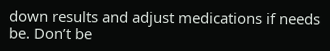down results and adjust medications if needs be. Don’t be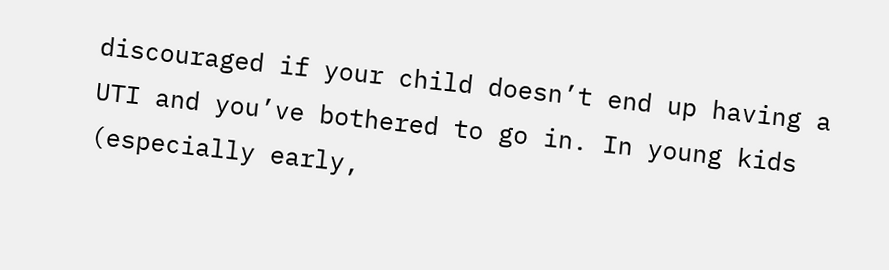discouraged if your child doesn’t end up having a UTI and you’ve bothered to go in. In young kids (especially early,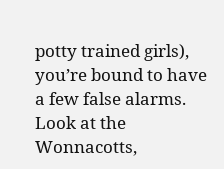potty trained girls), you’re bound to have a few false alarms. Look at the Wonnacotts,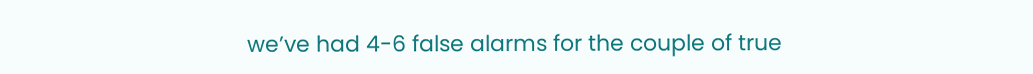we’ve had 4-6 false alarms for the couple of true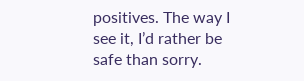positives. The way I see it, I’d rather be safe than sorry.